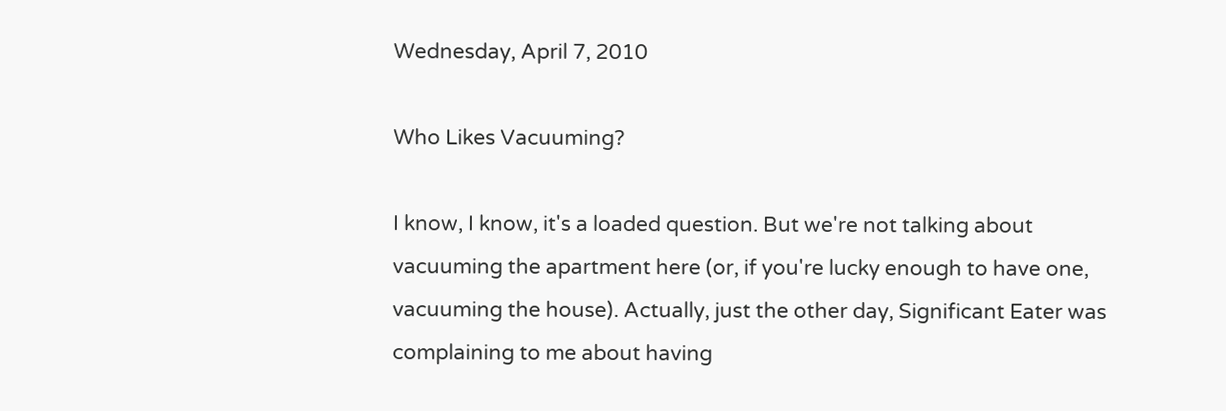Wednesday, April 7, 2010

Who Likes Vacuuming?

I know, I know, it's a loaded question. But we're not talking about vacuuming the apartment here (or, if you're lucky enough to have one, vacuuming the house). Actually, just the other day, Significant Eater was complaining to me about having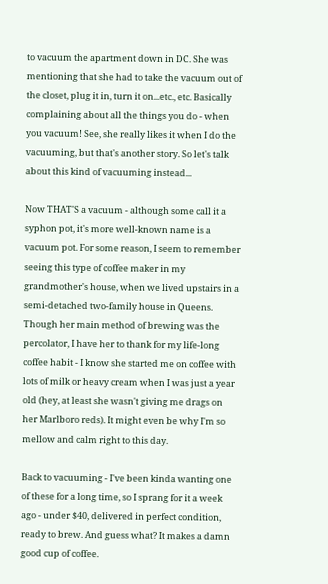to vacuum the apartment down in DC. She was mentioning that she had to take the vacuum out of the closet, plug it in, turn it on...etc., etc. Basically complaining about all the things you do - when you vacuum! See, she really likes it when I do the vacuuming, but that's another story. So let's talk about this kind of vacuuming instead...

Now THAT'S a vacuum - although some call it a syphon pot, it's more well-known name is a vacuum pot. For some reason, I seem to remember seeing this type of coffee maker in my grandmother's house, when we lived upstairs in a semi-detached two-family house in Queens. Though her main method of brewing was the percolator, I have her to thank for my life-long coffee habit - I know she started me on coffee with lots of milk or heavy cream when I was just a year old (hey, at least she wasn't giving me drags on her Marlboro reds). It might even be why I'm so mellow and calm right to this day.

Back to vacuuming - I've been kinda wanting one of these for a long time, so I sprang for it a week ago - under $40, delivered in perfect condition, ready to brew. And guess what? It makes a damn good cup of coffee.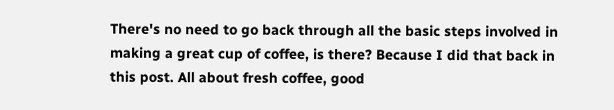There's no need to go back through all the basic steps involved in making a great cup of coffee, is there? Because I did that back in this post. All about fresh coffee, good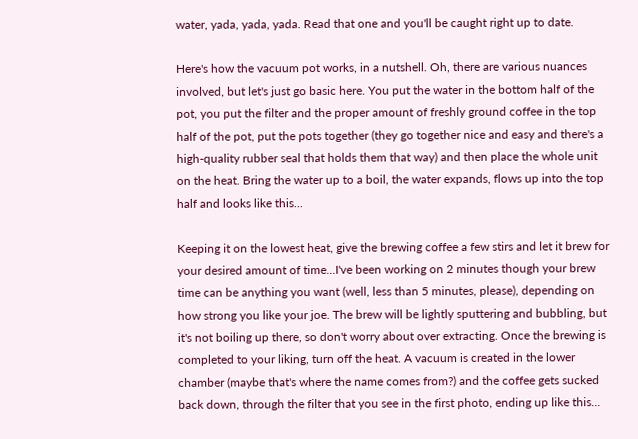water, yada, yada, yada. Read that one and you'll be caught right up to date.

Here's how the vacuum pot works, in a nutshell. Oh, there are various nuances involved, but let's just go basic here. You put the water in the bottom half of the pot, you put the filter and the proper amount of freshly ground coffee in the top half of the pot, put the pots together (they go together nice and easy and there's a high-quality rubber seal that holds them that way) and then place the whole unit on the heat. Bring the water up to a boil, the water expands, flows up into the top half and looks like this...

Keeping it on the lowest heat, give the brewing coffee a few stirs and let it brew for your desired amount of time...I've been working on 2 minutes though your brew time can be anything you want (well, less than 5 minutes, please), depending on how strong you like your joe. The brew will be lightly sputtering and bubbling, but it's not boiling up there, so don't worry about over extracting. Once the brewing is completed to your liking, turn off the heat. A vacuum is created in the lower chamber (maybe that's where the name comes from?) and the coffee gets sucked back down, through the filter that you see in the first photo, ending up like this...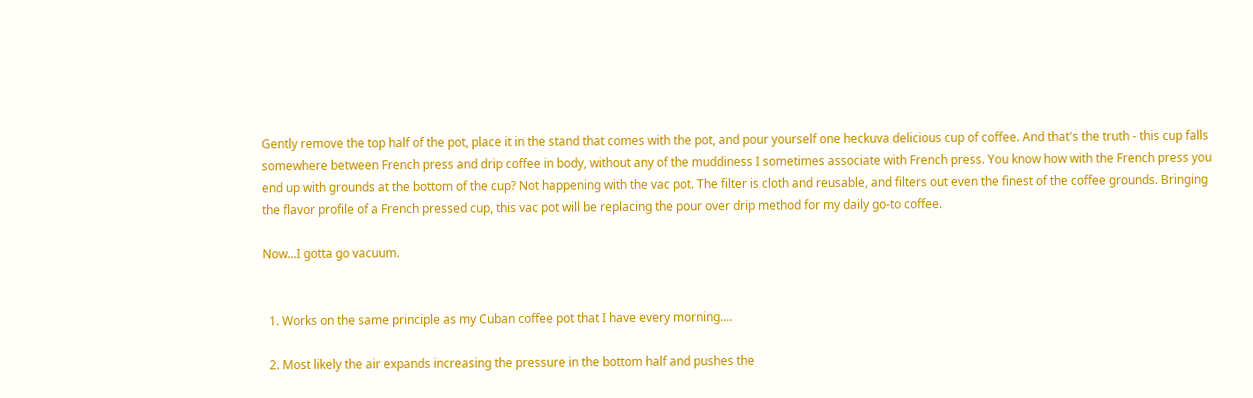Gently remove the top half of the pot, place it in the stand that comes with the pot, and pour yourself one heckuva delicious cup of coffee. And that's the truth - this cup falls somewhere between French press and drip coffee in body, without any of the muddiness I sometimes associate with French press. You know how with the French press you end up with grounds at the bottom of the cup? Not happening with the vac pot. The filter is cloth and reusable, and filters out even the finest of the coffee grounds. Bringing the flavor profile of a French pressed cup, this vac pot will be replacing the pour over drip method for my daily go-to coffee.

Now...I gotta go vacuum.


  1. Works on the same principle as my Cuban coffee pot that I have every morning....

  2. Most likely the air expands increasing the pressure in the bottom half and pushes the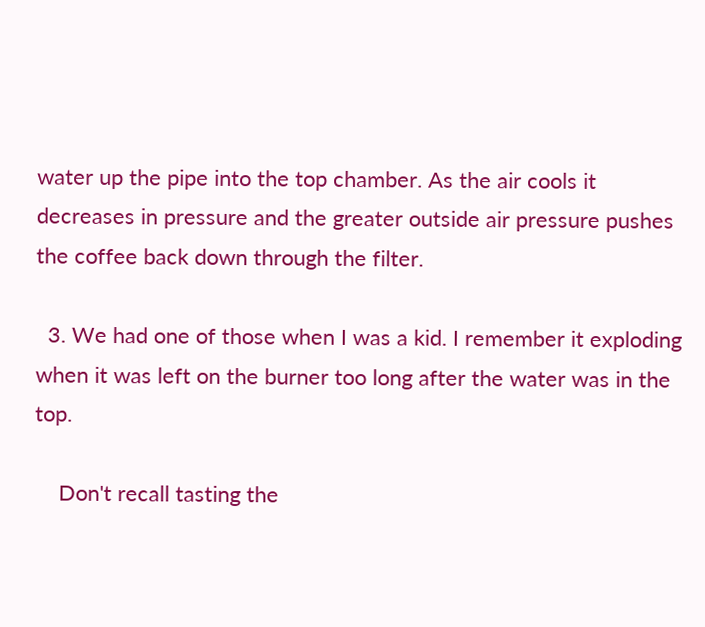water up the pipe into the top chamber. As the air cools it decreases in pressure and the greater outside air pressure pushes the coffee back down through the filter.

  3. We had one of those when I was a kid. I remember it exploding when it was left on the burner too long after the water was in the top.

    Don't recall tasting the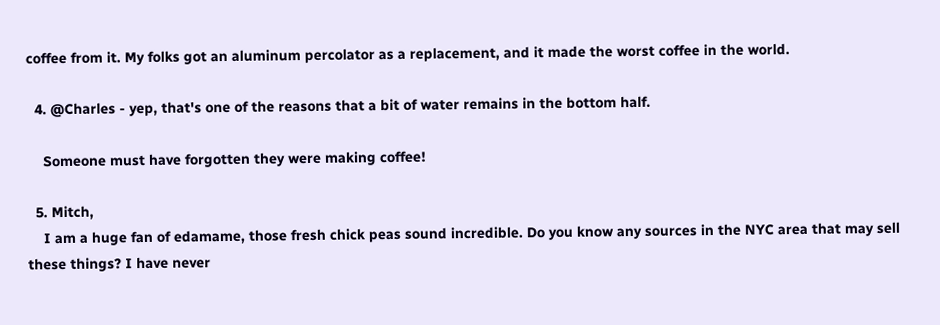coffee from it. My folks got an aluminum percolator as a replacement, and it made the worst coffee in the world.

  4. @Charles - yep, that's one of the reasons that a bit of water remains in the bottom half.

    Someone must have forgotten they were making coffee!

  5. Mitch,
    I am a huge fan of edamame, those fresh chick peas sound incredible. Do you know any sources in the NYC area that may sell these things? I have never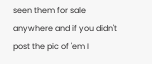seen them for sale anywhere and if you didn't post the pic of 'em I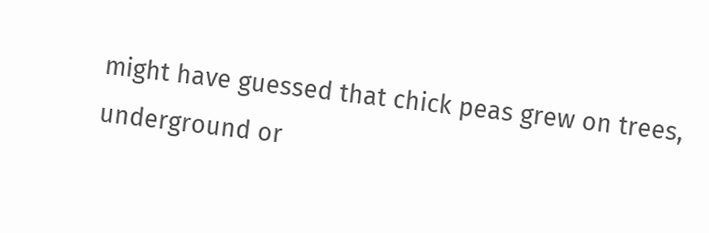might have guessed that chick peas grew on trees, underground or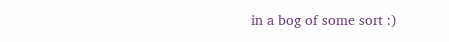in a bog of some sort :)